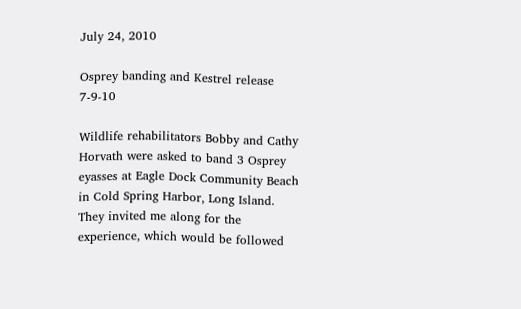July 24, 2010

Osprey banding and Kestrel release 7-9-10

Wildlife rehabilitators Bobby and Cathy Horvath were asked to band 3 Osprey eyasses at Eagle Dock Community Beach in Cold Spring Harbor, Long Island. They invited me along for the experience, which would be followed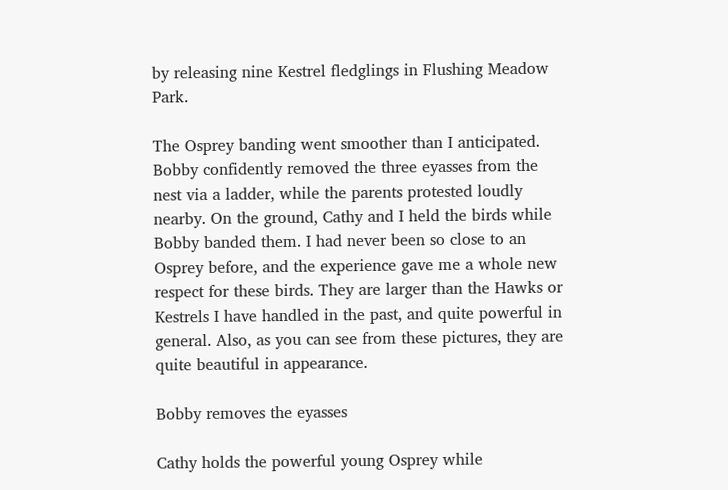by releasing nine Kestrel fledglings in Flushing Meadow Park.

The Osprey banding went smoother than I anticipated. Bobby confidently removed the three eyasses from the nest via a ladder, while the parents protested loudly nearby. On the ground, Cathy and I held the birds while Bobby banded them. I had never been so close to an Osprey before, and the experience gave me a whole new respect for these birds. They are larger than the Hawks or Kestrels I have handled in the past, and quite powerful in general. Also, as you can see from these pictures, they are quite beautiful in appearance.

Bobby removes the eyasses

Cathy holds the powerful young Osprey while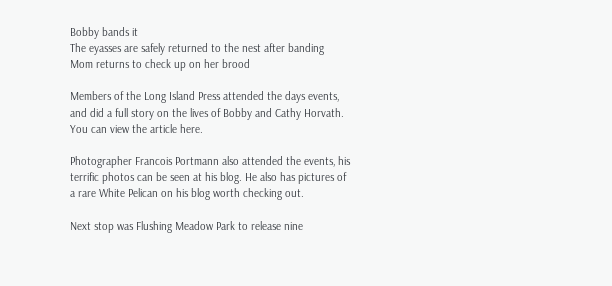Bobby bands it
The eyasses are safely returned to the nest after banding
Mom returns to check up on her brood

Members of the Long Island Press attended the days events, and did a full story on the lives of Bobby and Cathy Horvath. You can view the article here.

Photographer Francois Portmann also attended the events, his terrific photos can be seen at his blog. He also has pictures of a rare White Pelican on his blog worth checking out.

Next stop was Flushing Meadow Park to release nine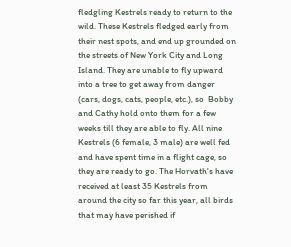fledgling Kestrels ready to return to the wild. These Kestrels fledged early from their nest spots, and end up grounded on the streets of New York City and Long Island. They are unable to fly upward into a tree to get away from danger (cars, dogs, cats, people, etc.), so  Bobby and Cathy hold onto them for a few weeks till they are able to fly. All nine Kestrels (6 female, 3 male) are well fed and have spent time in a flight cage, so they are ready to go. The Horvath's have received at least 35 Kestrels from around the city so far this year, all birds that may have perished if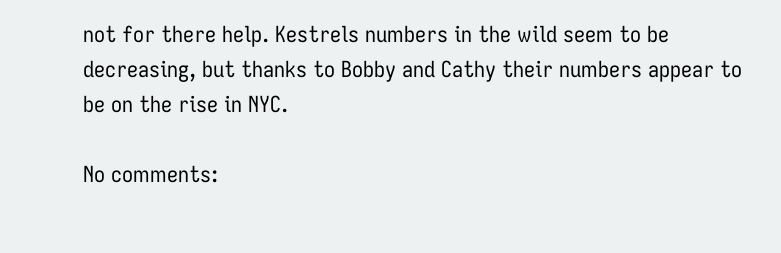not for there help. Kestrels numbers in the wild seem to be decreasing, but thanks to Bobby and Cathy their numbers appear to be on the rise in NYC.

No comments: